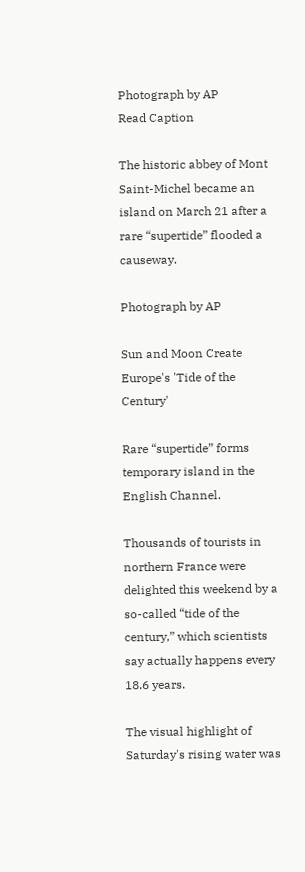Photograph by AP
Read Caption

The historic abbey of Mont Saint-Michel became an island on March 21 after a rare “supertide” flooded a causeway.

Photograph by AP

Sun and Moon Create Europe's 'Tide of the Century'

Rare “supertide” forms temporary island in the English Channel.

Thousands of tourists in northern France were delighted this weekend by a so-called “tide of the century,” which scientists say actually happens every 18.6 years.

The visual highlight of Saturday's rising water was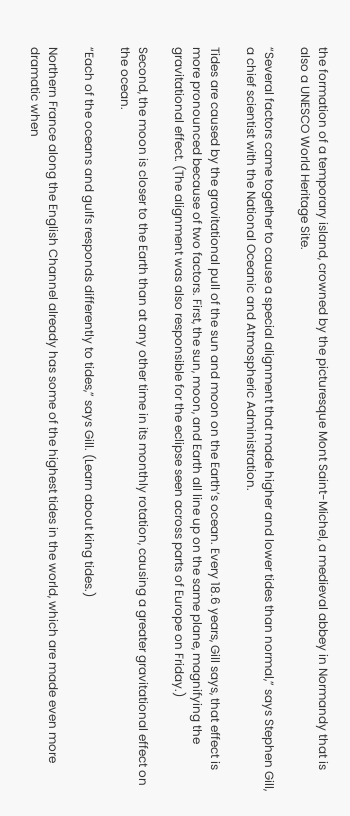the formation of a temporary island, crowned by the picturesque Mont Saint-Michel, a medieval abbey in Normandy that is also a UNESCO World Heritage Site.

“Several factors came together to cause a special alignment that made higher and lower tides than normal,” says Stephen Gill, a chief scientist with the National Oceanic and Atmospheric Administration.

Tides are caused by the gravitational pull of the sun and moon on the Earth’s ocean. Every 18.6 years, Gill says, that effect is more pronounced because of two factors. First, the sun, moon, and Earth all line up on the same plane, magnifying the gravitational effect. (The alignment was also responsible for the eclipse seen across parts of Europe on Friday.)

Second, the moon is closer to the Earth than at any other time in its monthly rotation, causing a greater gravitational effect on the ocean.

“Each of the oceans and gulfs responds differently to tides,” says Gill. (Learn about king tides.)

Northern France along the English Channel already has some of the highest tides in the world, which are made even more dramatic when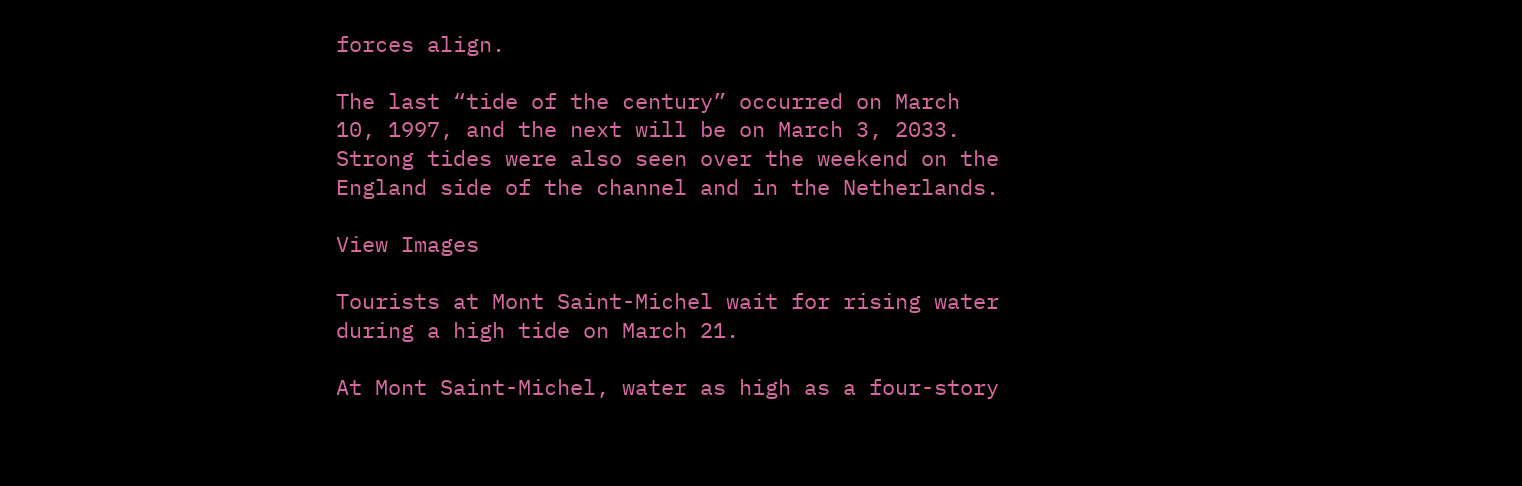forces align.

The last “tide of the century” occurred on March 10, 1997, and the next will be on March 3, 2033. Strong tides were also seen over the weekend on the England side of the channel and in the Netherlands.

View Images

Tourists at Mont Saint-Michel wait for rising water during a high tide on March 21.

At Mont Saint-Michel, water as high as a four-story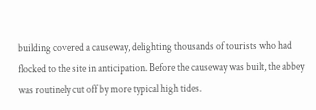building covered a causeway, delighting thousands of tourists who had flocked to the site in anticipation. Before the causeway was built, the abbey was routinely cut off by more typical high tides.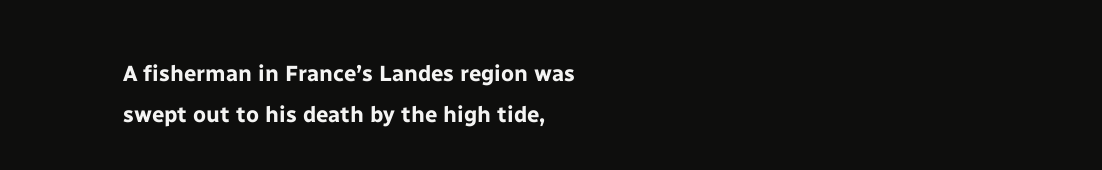A fisherman in France’s Landes region was swept out to his death by the high tide,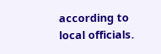according to local officials.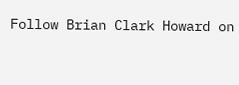Follow Brian Clark Howard on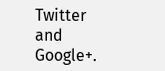Twitter and Google+.